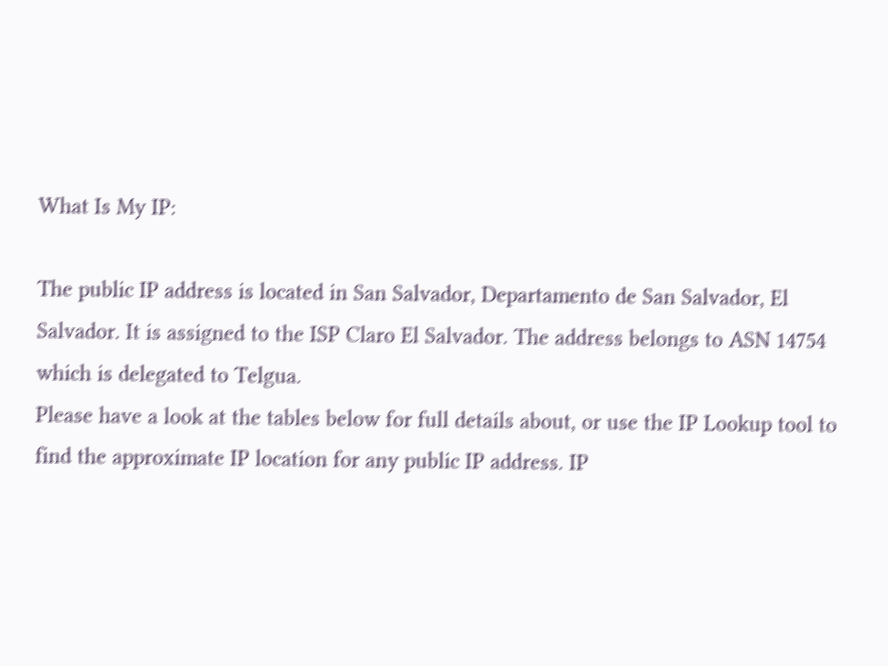What Is My IP:

The public IP address is located in San Salvador, Departamento de San Salvador, El Salvador. It is assigned to the ISP Claro El Salvador. The address belongs to ASN 14754 which is delegated to Telgua.
Please have a look at the tables below for full details about, or use the IP Lookup tool to find the approximate IP location for any public IP address. IP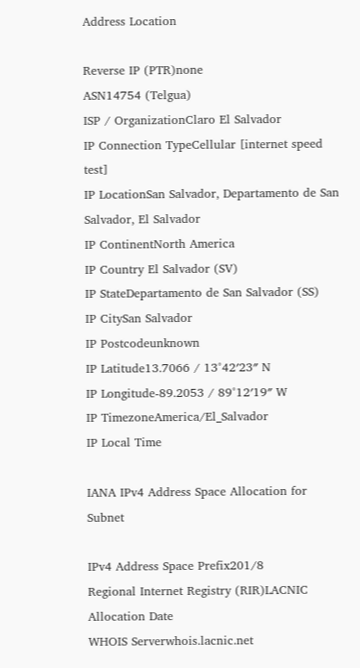Address Location

Reverse IP (PTR)none
ASN14754 (Telgua)
ISP / OrganizationClaro El Salvador
IP Connection TypeCellular [internet speed test]
IP LocationSan Salvador, Departamento de San Salvador, El Salvador
IP ContinentNorth America
IP Country El Salvador (SV)
IP StateDepartamento de San Salvador (SS)
IP CitySan Salvador
IP Postcodeunknown
IP Latitude13.7066 / 13°42′23″ N
IP Longitude-89.2053 / 89°12′19″ W
IP TimezoneAmerica/El_Salvador
IP Local Time

IANA IPv4 Address Space Allocation for Subnet

IPv4 Address Space Prefix201/8
Regional Internet Registry (RIR)LACNIC
Allocation Date
WHOIS Serverwhois.lacnic.net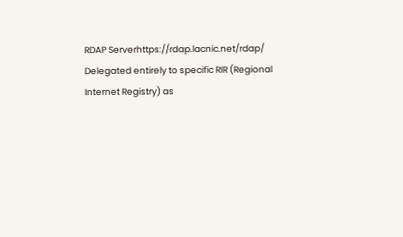RDAP Serverhttps://rdap.lacnic.net/rdap/
Delegated entirely to specific RIR (Regional Internet Registry) as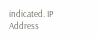indicated. IP Address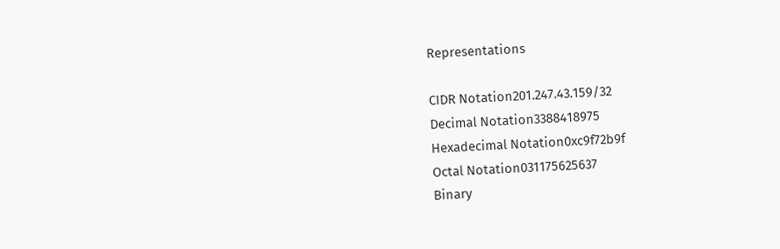Representations

CIDR Notation201.247.43.159/32
Decimal Notation3388418975
Hexadecimal Notation0xc9f72b9f
Octal Notation031175625637
Binary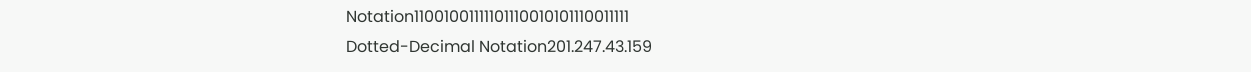Notation11001001111101110010101110011111
Dotted-Decimal Notation201.247.43.159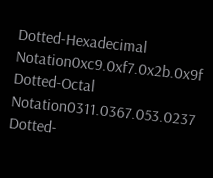Dotted-Hexadecimal Notation0xc9.0xf7.0x2b.0x9f
Dotted-Octal Notation0311.0367.053.0237
Dotted-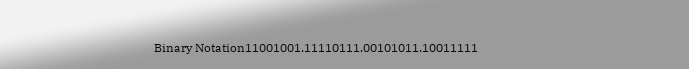Binary Notation11001001.11110111.00101011.10011111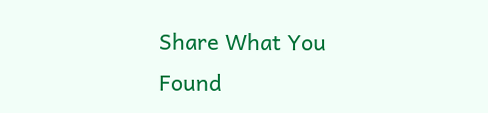Share What You Found